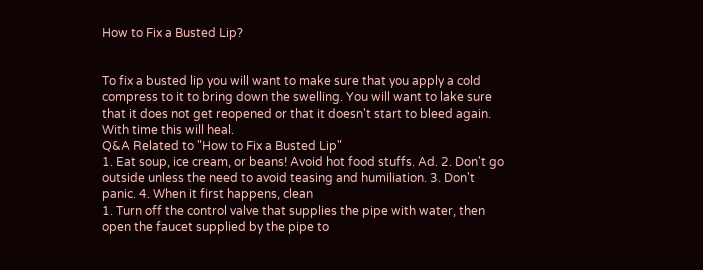How to Fix a Busted Lip?


To fix a busted lip you will want to make sure that you apply a cold compress to it to bring down the swelling. You will want to lake sure that it does not get reopened or that it doesn't start to bleed again. With time this will heal.
Q&A Related to "How to Fix a Busted Lip"
1. Eat soup, ice cream, or beans! Avoid hot food stuffs. Ad. 2. Don't go outside unless the need to avoid teasing and humiliation. 3. Don't panic. 4. When it first happens, clean
1. Turn off the control valve that supplies the pipe with water, then open the faucet supplied by the pipe to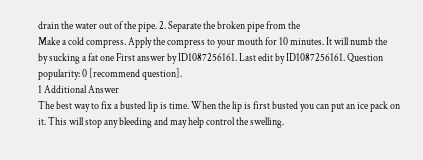drain the water out of the pipe. 2. Separate the broken pipe from the
Make a cold compress. Apply the compress to your mouth for 10 minutes. It will numb the
by sucking a fat one First answer by ID1087256161. Last edit by ID1087256161. Question popularity: 0 [recommend question].
1 Additional Answer
The best way to fix a busted lip is time. When the lip is first busted you can put an ice pack on it. This will stop any bleeding and may help control the swelling.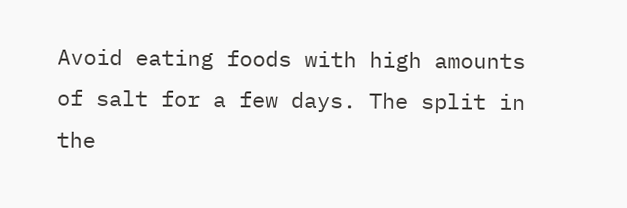Avoid eating foods with high amounts of salt for a few days. The split in the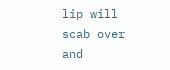lip will scab over and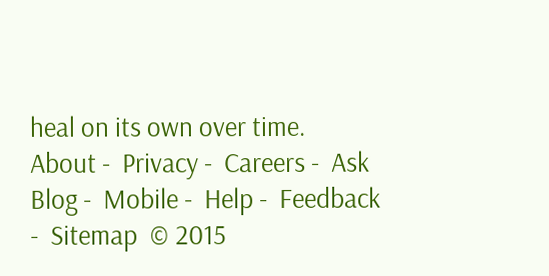heal on its own over time.
About -  Privacy -  Careers -  Ask Blog -  Mobile -  Help -  Feedback  -  Sitemap  © 2015